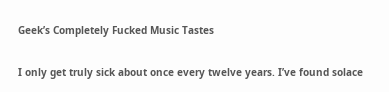Geek’s Completely Fucked Music Tastes

I only get truly sick about once every twelve years. I’ve found solace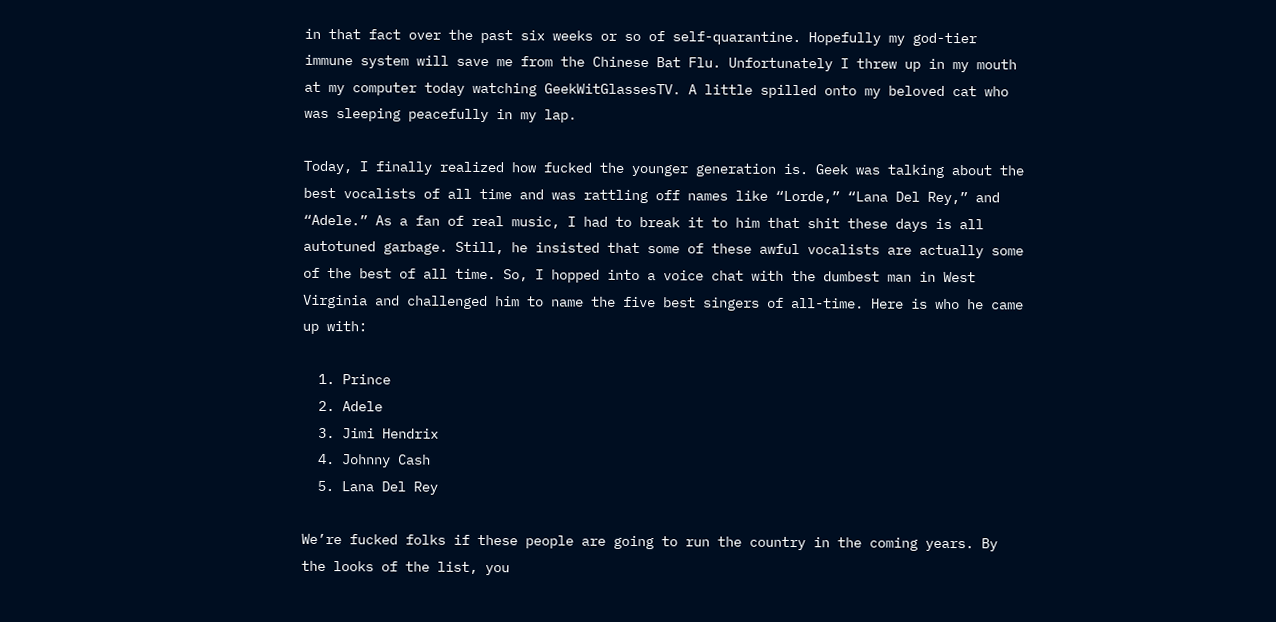in that fact over the past six weeks or so of self-quarantine. Hopefully my god-tier immune system will save me from the Chinese Bat Flu. Unfortunately I threw up in my mouth at my computer today watching GeekWitGlassesTV. A little spilled onto my beloved cat who was sleeping peacefully in my lap.

Today, I finally realized how fucked the younger generation is. Geek was talking about the best vocalists of all time and was rattling off names like “Lorde,” “Lana Del Rey,” and “Adele.” As a fan of real music, I had to break it to him that shit these days is all autotuned garbage. Still, he insisted that some of these awful vocalists are actually some of the best of all time. So, I hopped into a voice chat with the dumbest man in West Virginia and challenged him to name the five best singers of all-time. Here is who he came up with:

  1. Prince
  2. Adele
  3. Jimi Hendrix
  4. Johnny Cash
  5. Lana Del Rey

We’re fucked folks if these people are going to run the country in the coming years. By the looks of the list, you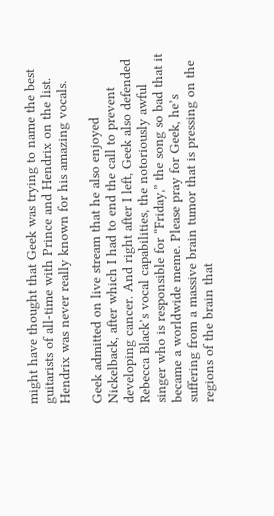might have thought that Geek was trying to name the best guitarists of all-time with Prince and Hendrix on the list. Hendrix was never really known for his amazing vocals.

Geek admitted on live stream that he also enjoyed Nickelback, after which I had to end the call to prevent developing cancer. And right after I left, Geek also defended Rebecca Black’s vocal capabilities, the notoriously awful singer who is responsible for “Friday,” the song so bad that it became a worldwide meme. Please pray for Geek, he’s suffering from a massive brain tumor that is pressing on the regions of the brain that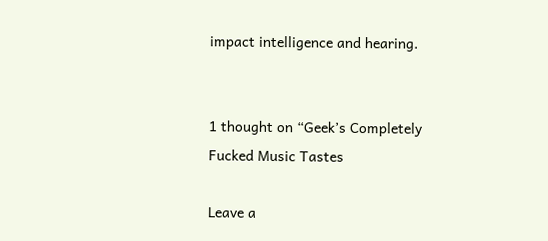impact intelligence and hearing.


1 thought on “Geek’s Completely Fucked Music Tastes

Leave a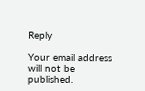Reply

Your email address will not be published.